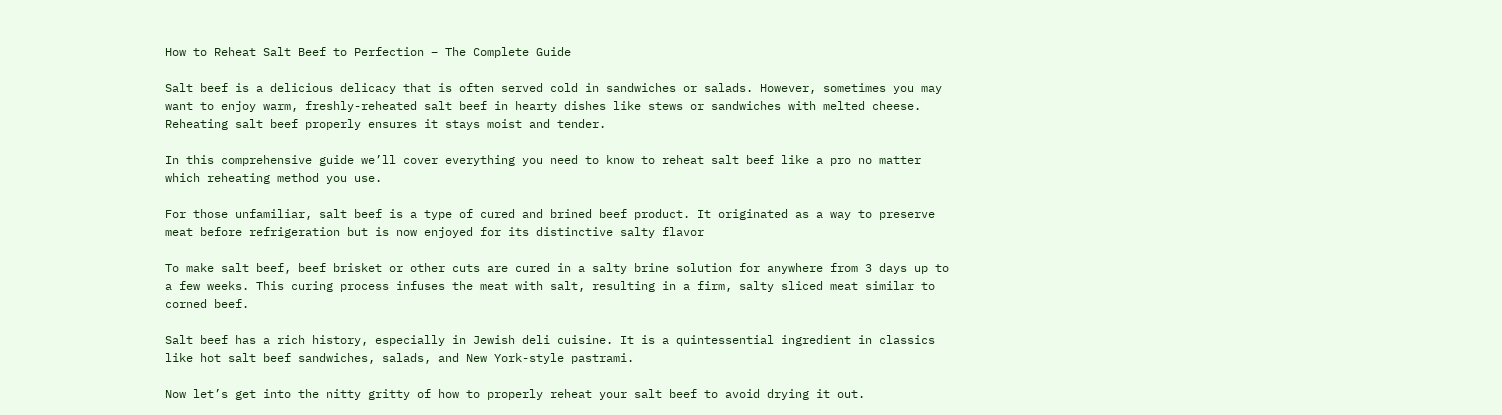How to Reheat Salt Beef to Perfection – The Complete Guide

Salt beef is a delicious delicacy that is often served cold in sandwiches or salads. However, sometimes you may want to enjoy warm, freshly-reheated salt beef in hearty dishes like stews or sandwiches with melted cheese. Reheating salt beef properly ensures it stays moist and tender.

In this comprehensive guide we’ll cover everything you need to know to reheat salt beef like a pro no matter which reheating method you use.

For those unfamiliar, salt beef is a type of cured and brined beef product. It originated as a way to preserve meat before refrigeration but is now enjoyed for its distinctive salty flavor

To make salt beef, beef brisket or other cuts are cured in a salty brine solution for anywhere from 3 days up to a few weeks. This curing process infuses the meat with salt, resulting in a firm, salty sliced meat similar to corned beef.

Salt beef has a rich history, especially in Jewish deli cuisine. It is a quintessential ingredient in classics like hot salt beef sandwiches, salads, and New York-style pastrami.

Now let’s get into the nitty gritty of how to properly reheat your salt beef to avoid drying it out.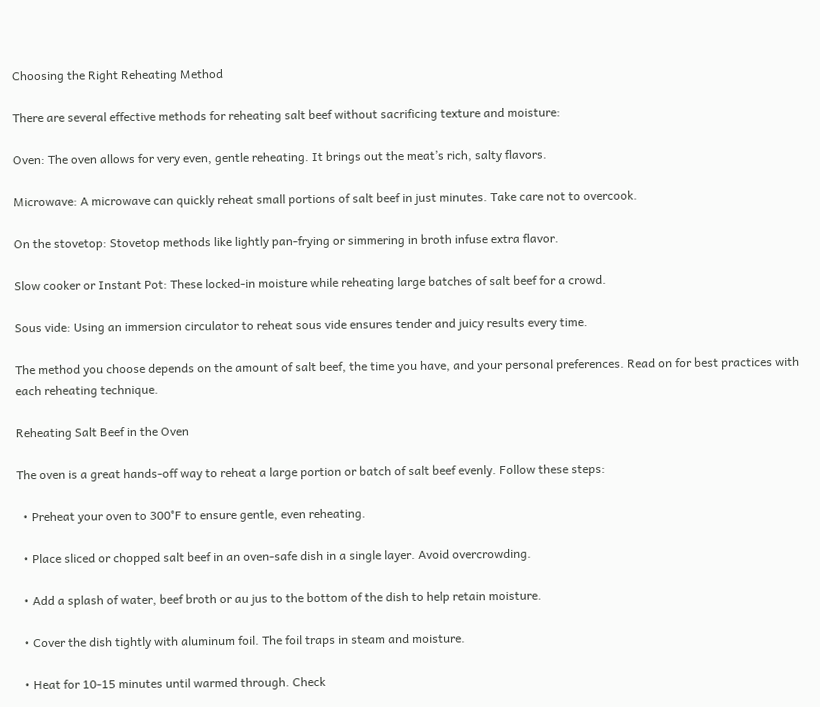Choosing the Right Reheating Method

There are several effective methods for reheating salt beef without sacrificing texture and moisture:

Oven: The oven allows for very even, gentle reheating. It brings out the meat’s rich, salty flavors.

Microwave: A microwave can quickly reheat small portions of salt beef in just minutes. Take care not to overcook.

On the stovetop: Stovetop methods like lightly pan-frying or simmering in broth infuse extra flavor.

Slow cooker or Instant Pot: These locked-in moisture while reheating large batches of salt beef for a crowd.

Sous vide: Using an immersion circulator to reheat sous vide ensures tender and juicy results every time.

The method you choose depends on the amount of salt beef, the time you have, and your personal preferences. Read on for best practices with each reheating technique.

Reheating Salt Beef in the Oven

The oven is a great hands-off way to reheat a large portion or batch of salt beef evenly. Follow these steps:

  • Preheat your oven to 300°F to ensure gentle, even reheating.

  • Place sliced or chopped salt beef in an oven-safe dish in a single layer. Avoid overcrowding.

  • Add a splash of water, beef broth or au jus to the bottom of the dish to help retain moisture.

  • Cover the dish tightly with aluminum foil. The foil traps in steam and moisture.

  • Heat for 10-15 minutes until warmed through. Check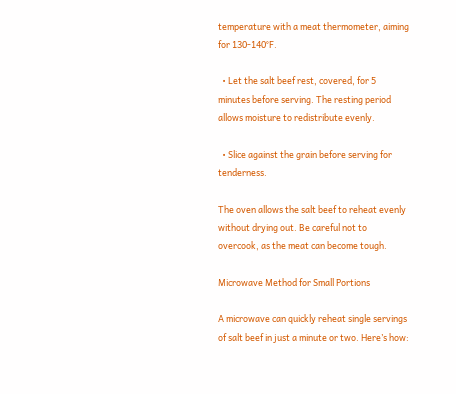temperature with a meat thermometer, aiming for 130-140°F.

  • Let the salt beef rest, covered, for 5 minutes before serving. The resting period allows moisture to redistribute evenly.

  • Slice against the grain before serving for tenderness.

The oven allows the salt beef to reheat evenly without drying out. Be careful not to overcook, as the meat can become tough.

Microwave Method for Small Portions

A microwave can quickly reheat single servings of salt beef in just a minute or two. Here’s how: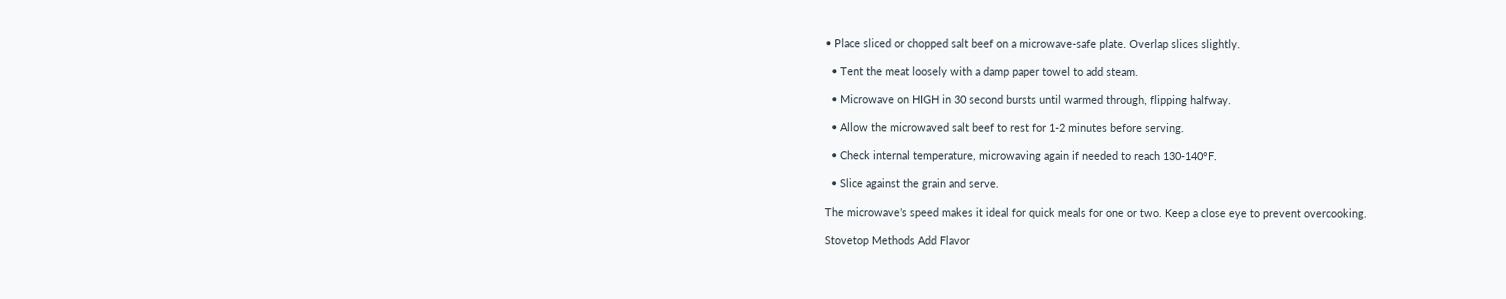• Place sliced or chopped salt beef on a microwave-safe plate. Overlap slices slightly.

  • Tent the meat loosely with a damp paper towel to add steam.

  • Microwave on HIGH in 30 second bursts until warmed through, flipping halfway.

  • Allow the microwaved salt beef to rest for 1-2 minutes before serving.

  • Check internal temperature, microwaving again if needed to reach 130-140°F.

  • Slice against the grain and serve.

The microwave’s speed makes it ideal for quick meals for one or two. Keep a close eye to prevent overcooking.

Stovetop Methods Add Flavor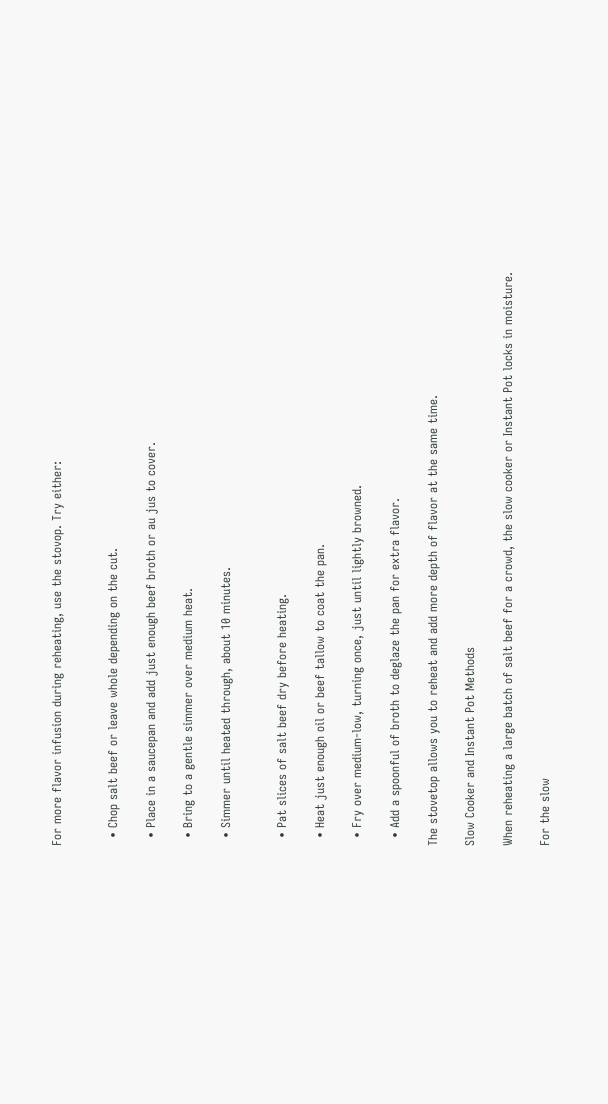For more flavor infusion during reheating, use the stovop. Try either:


  • Chop salt beef or leave whole depending on the cut.

  • Place in a saucepan and add just enough beef broth or au jus to cover.

  • Bring to a gentle simmer over medium heat.

  • Simmer until heated through, about 10 minutes.


  • Pat slices of salt beef dry before heating.

  • Heat just enough oil or beef tallow to coat the pan.

  • Fry over medium-low, turning once, just until lightly browned.

  • Add a spoonful of broth to deglaze the pan for extra flavor.

The stovetop allows you to reheat and add more depth of flavor at the same time.

Slow Cooker and Instant Pot Methods

When reheating a large batch of salt beef for a crowd, the slow cooker or Instant Pot locks in moisture.

For the slow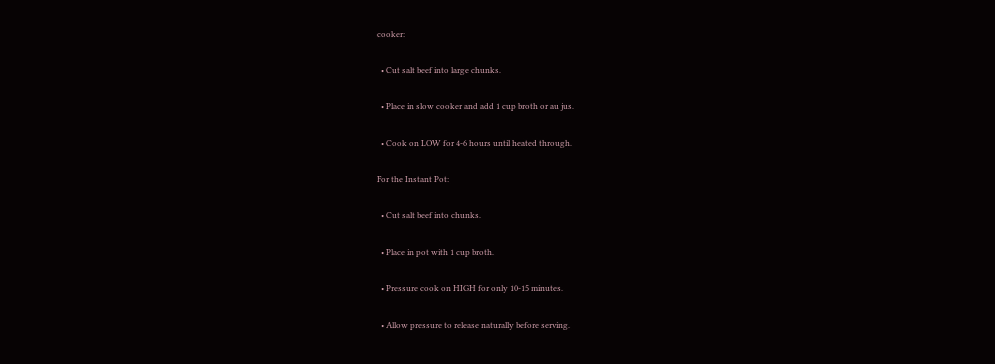cooker:

  • Cut salt beef into large chunks.

  • Place in slow cooker and add 1 cup broth or au jus.

  • Cook on LOW for 4-6 hours until heated through.

For the Instant Pot:

  • Cut salt beef into chunks.

  • Place in pot with 1 cup broth.

  • Pressure cook on HIGH for only 10-15 minutes.

  • Allow pressure to release naturally before serving.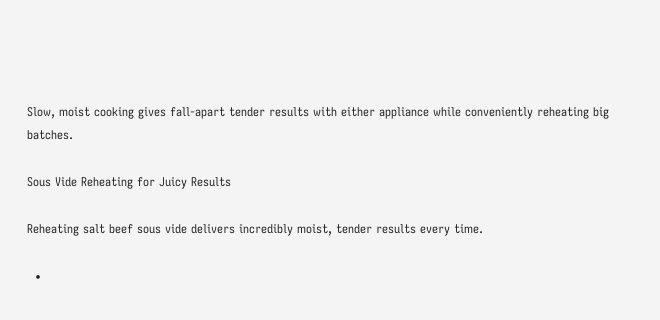Slow, moist cooking gives fall-apart tender results with either appliance while conveniently reheating big batches.

Sous Vide Reheating for Juicy Results

Reheating salt beef sous vide delivers incredibly moist, tender results every time.

  •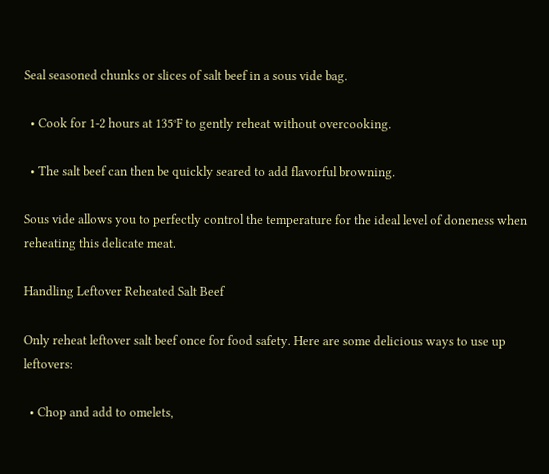Seal seasoned chunks or slices of salt beef in a sous vide bag.

  • Cook for 1-2 hours at 135°F to gently reheat without overcooking.

  • The salt beef can then be quickly seared to add flavorful browning.

Sous vide allows you to perfectly control the temperature for the ideal level of doneness when reheating this delicate meat.

Handling Leftover Reheated Salt Beef

Only reheat leftover salt beef once for food safety. Here are some delicious ways to use up leftovers:

  • Chop and add to omelets,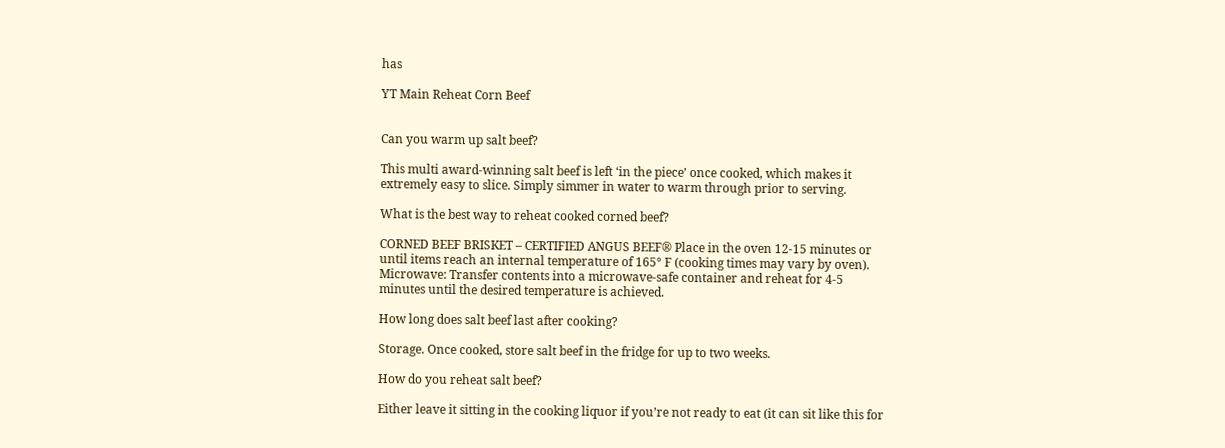has

YT Main Reheat Corn Beef


Can you warm up salt beef?

This multi award-winning salt beef is left ‘in the piece’ once cooked, which makes it extremely easy to slice. Simply simmer in water to warm through prior to serving.

What is the best way to reheat cooked corned beef?

CORNED BEEF BRISKET – CERTIFIED ANGUS BEEF® Place in the oven 12-15 minutes or until items reach an internal temperature of 165° F (cooking times may vary by oven). Microwave: Transfer contents into a microwave-safe container and reheat for 4-5 minutes until the desired temperature is achieved.

How long does salt beef last after cooking?

Storage. Once cooked, store salt beef in the fridge for up to two weeks.

How do you reheat salt beef?

Either leave it sitting in the cooking liquor if you’re not ready to eat (it can sit like this for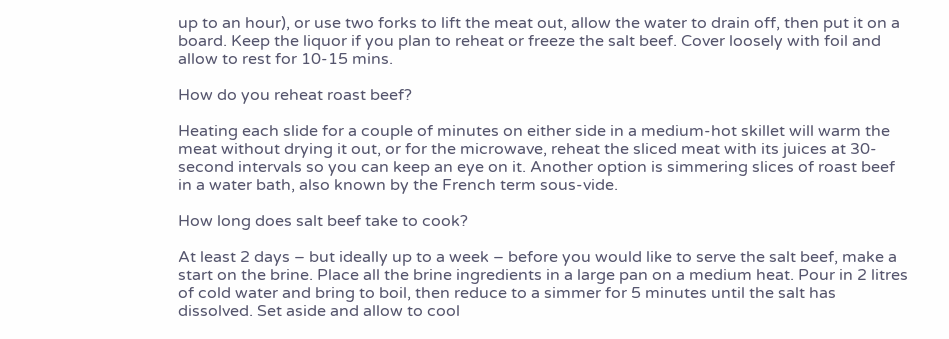up to an hour), or use two forks to lift the meat out, allow the water to drain off, then put it on a board. Keep the liquor if you plan to reheat or freeze the salt beef. Cover loosely with foil and allow to rest for 10-15 mins.

How do you reheat roast beef?

Heating each slide for a couple of minutes on either side in a medium-hot skillet will warm the meat without drying it out, or for the microwave, reheat the sliced meat with its juices at 30-second intervals so you can keep an eye on it. Another option is simmering slices of roast beef in a water bath, also known by the French term sous-vide.

How long does salt beef take to cook?

At least 2 days – but ideally up to a week – before you would like to serve the salt beef, make a start on the brine. Place all the brine ingredients in a large pan on a medium heat. Pour in 2 litres of cold water and bring to boil, then reduce to a simmer for 5 minutes until the salt has dissolved. Set aside and allow to cool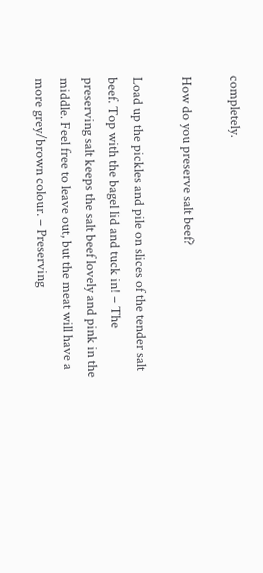completely.

How do you preserve salt beef?

Load up the pickles and pile on slices of the tender salt beef. Top with the bagel lid and tuck in! – The preserving salt keeps the salt beef lovely and pink in the middle. Feel free to leave out, but the meat will have a more grey/brown colour. – Preserving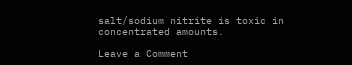salt/sodium nitrite is toxic in concentrated amounts.

Leave a Comment